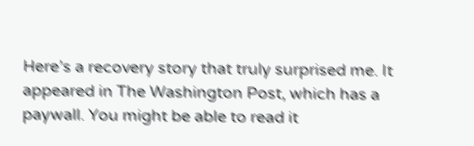Here’s a recovery story that truly surprised me. It appeared in The Washington Post, which has a paywall. You might be able to read it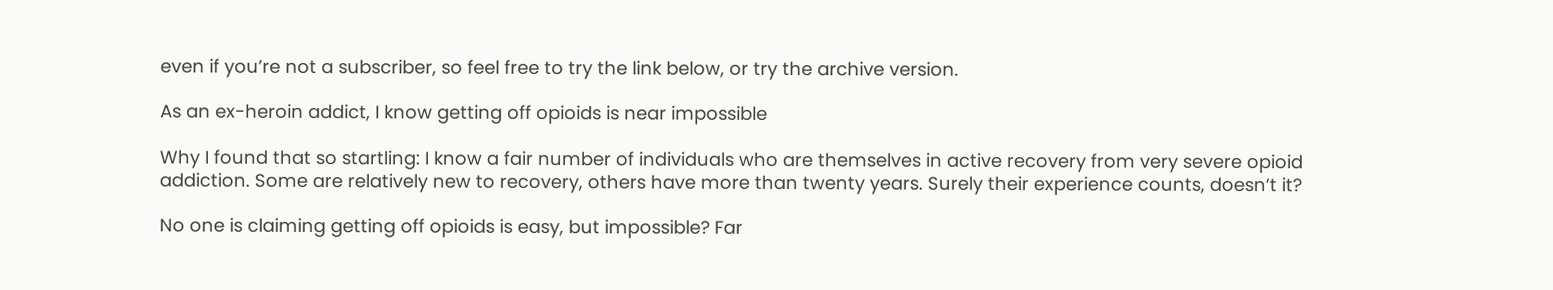even if you’re not a subscriber, so feel free to try the link below, or try the archive version.

As an ex-heroin addict, I know getting off opioids is near impossible

Why I found that so startling: I know a fair number of individuals who are themselves in active recovery from very severe opioid addiction. Some are relatively new to recovery, others have more than twenty years. Surely their experience counts, doesn’t it?

No one is claiming getting off opioids is easy, but impossible? Far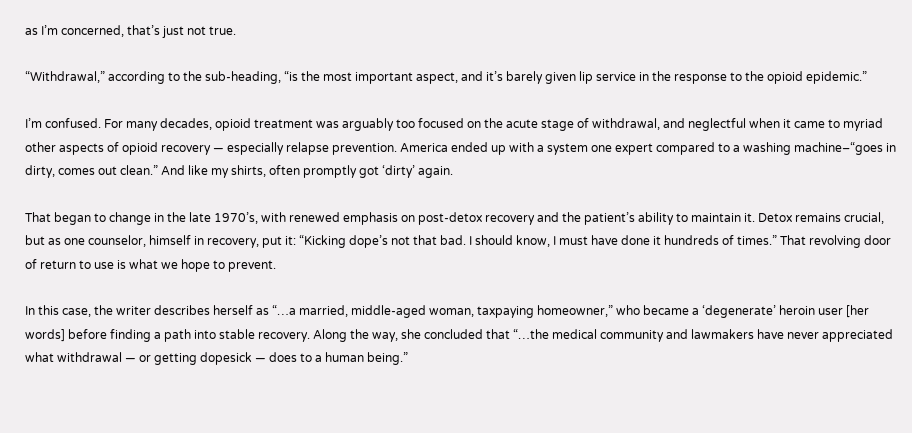as I’m concerned, that’s just not true.

“Withdrawal,” according to the sub-heading, “is the most important aspect, and it’s barely given lip service in the response to the opioid epidemic.”

I’m confused. For many decades, opioid treatment was arguably too focused on the acute stage of withdrawal, and neglectful when it came to myriad other aspects of opioid recovery — especially relapse prevention. America ended up with a system one expert compared to a washing machine–“goes in dirty, comes out clean.” And like my shirts, often promptly got ‘dirty’ again.

That began to change in the late 1970’s, with renewed emphasis on post-detox recovery and the patient’s ability to maintain it. Detox remains crucial, but as one counselor, himself in recovery, put it: “Kicking dope’s not that bad. I should know, I must have done it hundreds of times.” That revolving door of return to use is what we hope to prevent.

In this case, the writer describes herself as “…a married, middle-aged woman, taxpaying homeowner,” who became a ‘degenerate’ heroin user [her words] before finding a path into stable recovery. Along the way, she concluded that “…the medical community and lawmakers have never appreciated what withdrawal — or getting dopesick — does to a human being.”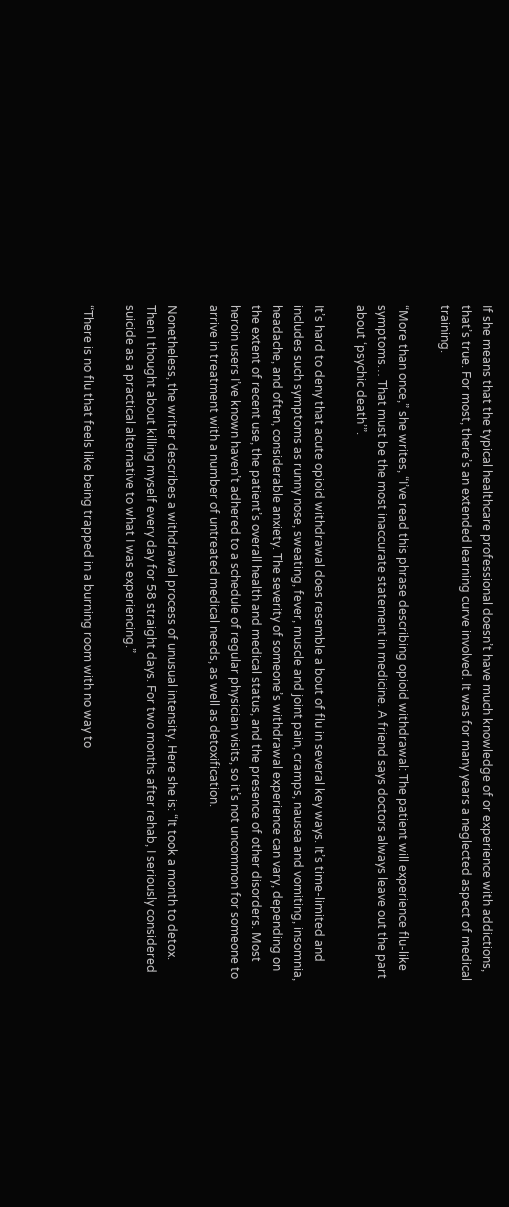If she means that the typical healthcare professional doesn’t have much knowledge of or experience with addictions, that’s true. For most, there’s an extended learning curve involved. It was for many years a neglected aspect of medical training.

“More than once,” she writes, “I’ve read this phrase describing opioid withdrawal: The patient will experience flu-like symptoms… That must be the most inaccurate statement in medicine. A friend says doctors always leave out the part about ‘psychic death’”.

It’s hard to deny that acute opioid withdrawal does resemble a bout of flu in several key ways. It’s time-limited and includes such symptoms as runny nose, sweating, fever, muscle and joint pain, cramps, nausea and vomiting, insomnia, headache, and often, considerable anxiety. The severity of someone’s withdrawal experience can vary, depending on the extent of recent use, the patient’s overall health and medical status, and the presence of other disorders. Most heroin users I’ve known haven’t adhered to a schedule of regular physician visits, so it’s not uncommon for someone to arrive in treatment with a number of untreated medical needs, as well as detoxification.

Nonetheless, the writer describes a withdrawal process of unusual intensity. Here she is: “It took a month to detox. Then I thought about killing myself every day for 58 straight days. For two months after rehab, I seriously considered suicide as a practical alternative to what I was experiencing.”

“There is no flu that feels like being trapped in a burning room with no way to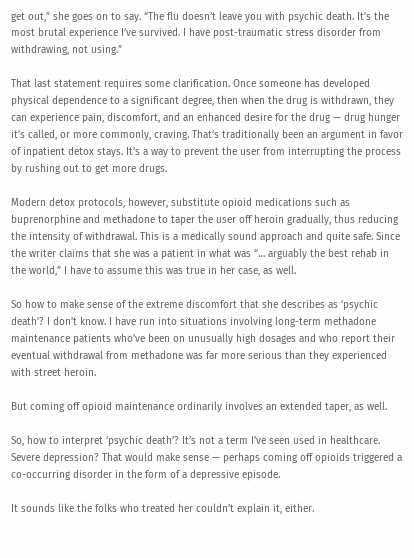get out,” she goes on to say. “The flu doesn’t leave you with psychic death. It’s the most brutal experience I’ve survived. I have post-traumatic stress disorder from withdrawing, not using.”

That last statement requires some clarification. Once someone has developed physical dependence to a significant degree, then when the drug is withdrawn, they can experience pain, discomfort, and an enhanced desire for the drug — drug hunger it’s called, or more commonly, craving. That’s traditionally been an argument in favor of inpatient detox stays. It’s a way to prevent the user from interrupting the process by rushing out to get more drugs.

Modern detox protocols, however, substitute opioid medications such as buprenorphine and methadone to taper the user off heroin gradually, thus reducing the intensity of withdrawal. This is a medically sound approach and quite safe. Since the writer claims that she was a patient in what was “… arguably the best rehab in the world,” I have to assume this was true in her case, as well.

So how to make sense of the extreme discomfort that she describes as ‘psychic death’? I don’t know. I have run into situations involving long-term methadone maintenance patients who’ve been on unusually high dosages and who report their eventual withdrawal from methadone was far more serious than they experienced with street heroin.

But coming off opioid maintenance ordinarily involves an extended taper, as well.

So, how to interpret ‘psychic death’? It’s not a term I’ve seen used in healthcare. Severe depression? That would make sense — perhaps coming off opioids triggered a co-occurring disorder in the form of a depressive episode.

It sounds like the folks who treated her couldn’t explain it, either.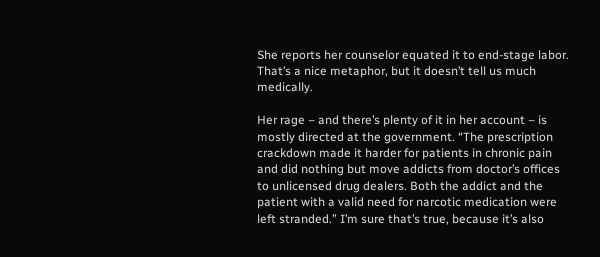She reports her counselor equated it to end-stage labor. That’s a nice metaphor, but it doesn’t tell us much medically.

Her rage – and there’s plenty of it in her account – is mostly directed at the government. “The prescription crackdown made it harder for patients in chronic pain and did nothing but move addicts from doctor’s offices to unlicensed drug dealers. Both the addict and the patient with a valid need for narcotic medication were left stranded.” I’m sure that’s true, because it’s also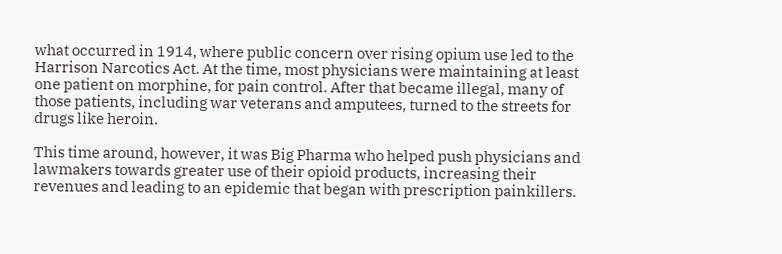what occurred in 1914, where public concern over rising opium use led to the Harrison Narcotics Act. At the time, most physicians were maintaining at least one patient on morphine, for pain control. After that became illegal, many of those patients, including war veterans and amputees, turned to the streets for drugs like heroin.

This time around, however, it was Big Pharma who helped push physicians and lawmakers towards greater use of their opioid products, increasing their revenues and leading to an epidemic that began with prescription painkillers.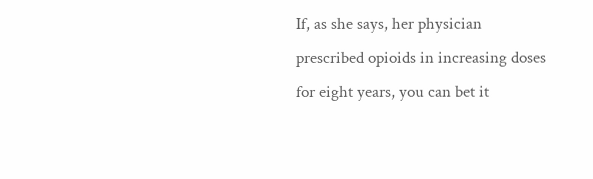If, as she says, her physician prescribed opioids in increasing doses for eight years, you can bet it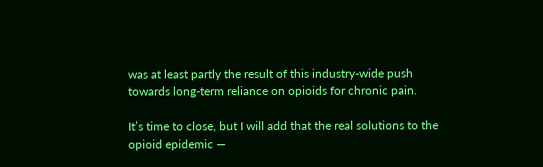was at least partly the result of this industry-wide push towards long-term reliance on opioids for chronic pain.

It’s time to close, but I will add that the real solutions to the opioid epidemic —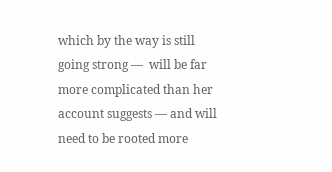which by the way is still going strong —  will be far more complicated than her account suggests — and will need to be rooted more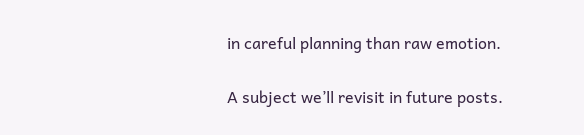in careful planning than raw emotion.

A subject we’ll revisit in future posts.